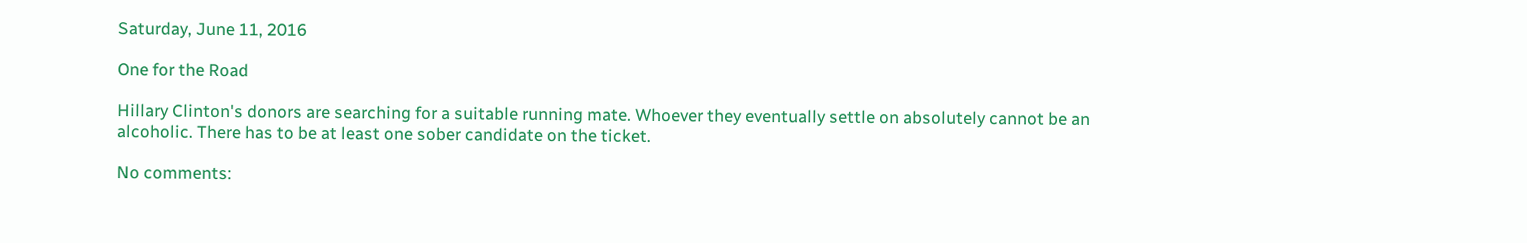Saturday, June 11, 2016

One for the Road

Hillary Clinton's donors are searching for a suitable running mate. Whoever they eventually settle on absolutely cannot be an alcoholic. There has to be at least one sober candidate on the ticket.

No comments: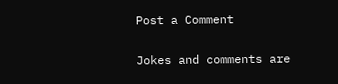Post a Comment

Jokes and comments are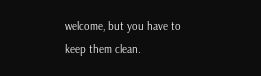welcome, but you have to keep them clean.